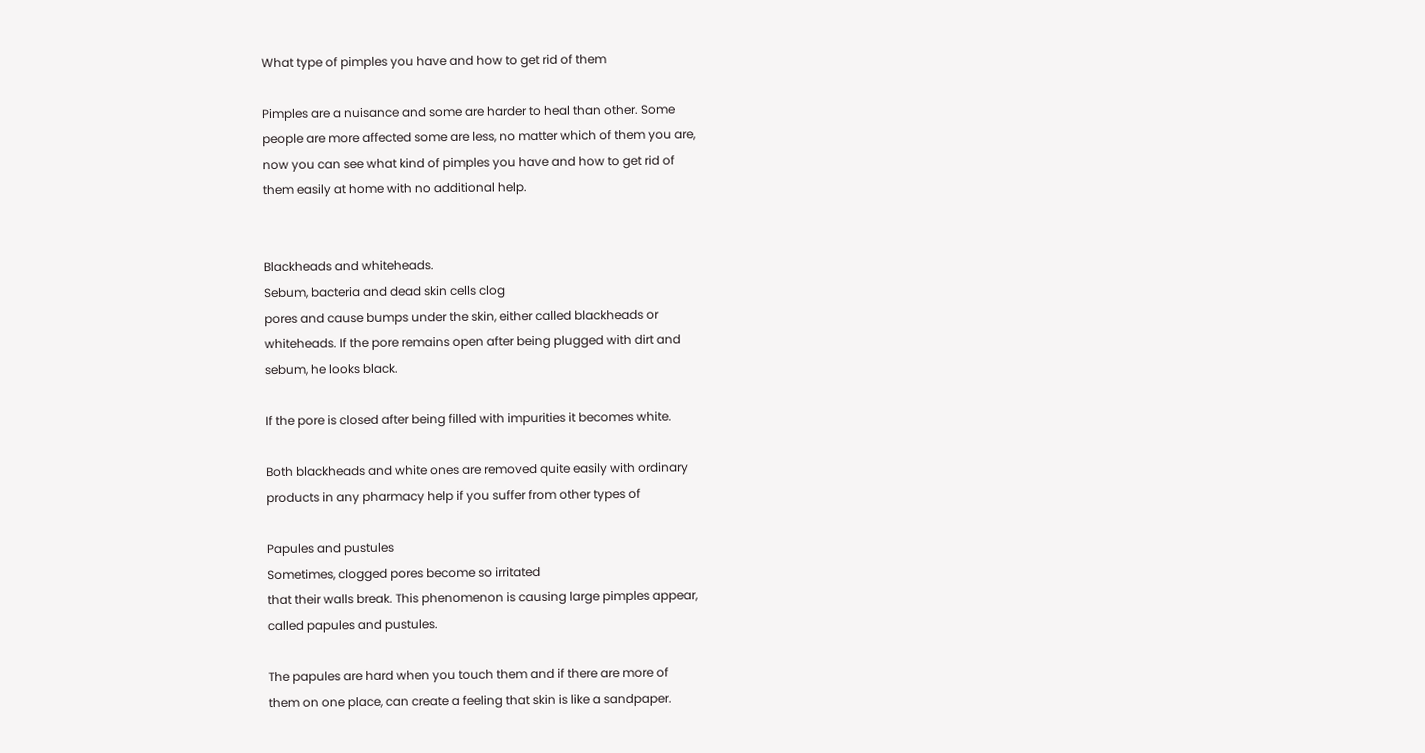What type of pimples you have and how to get rid of them

Pimples are a nuisance and some are harder to heal than other. Some
people are more affected some are less, no matter which of them you are,
now you can see what kind of pimples you have and how to get rid of
them easily at home with no additional help.


Blackheads and whiteheads.
Sebum, bacteria and dead skin cells clog
pores and cause bumps under the skin, either called blackheads or
whiteheads. If the pore remains open after being plugged with dirt and
sebum, he looks black.

If the pore is closed after being filled with impurities it becomes white.

Both blackheads and white ones are removed quite easily with ordinary
products in any pharmacy help if you suffer from other types of

Papules and pustules
Sometimes, clogged pores become so irritated
that their walls break. This phenomenon is causing large pimples appear,
called papules and pustules.

The papules are hard when you touch them and if there are more of
them on one place, can create a feeling that skin is like a sandpaper.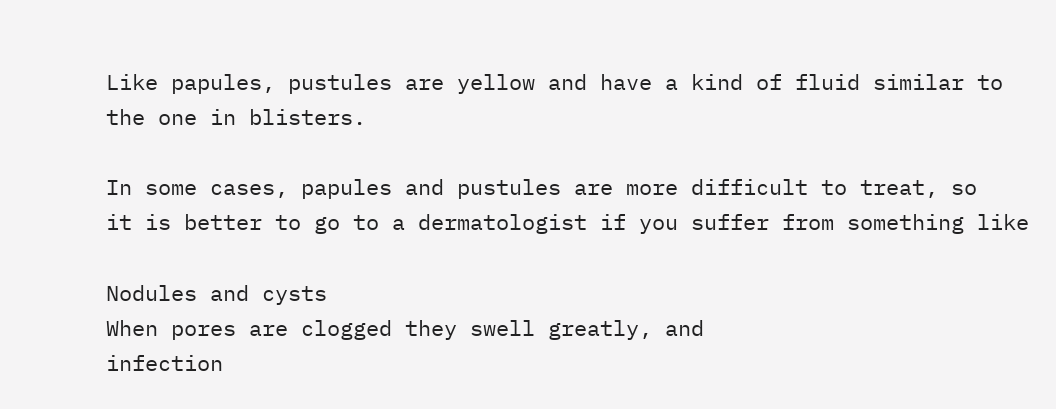Like papules, pustules are yellow and have a kind of fluid similar to
the one in blisters.

In some cases, papules and pustules are more difficult to treat, so
it is better to go to a dermatologist if you suffer from something like

Nodules and cysts
When pores are clogged they swell greatly, and
infection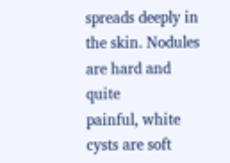spreads deeply in the skin. Nodules are hard and quite
painful, white cysts are soft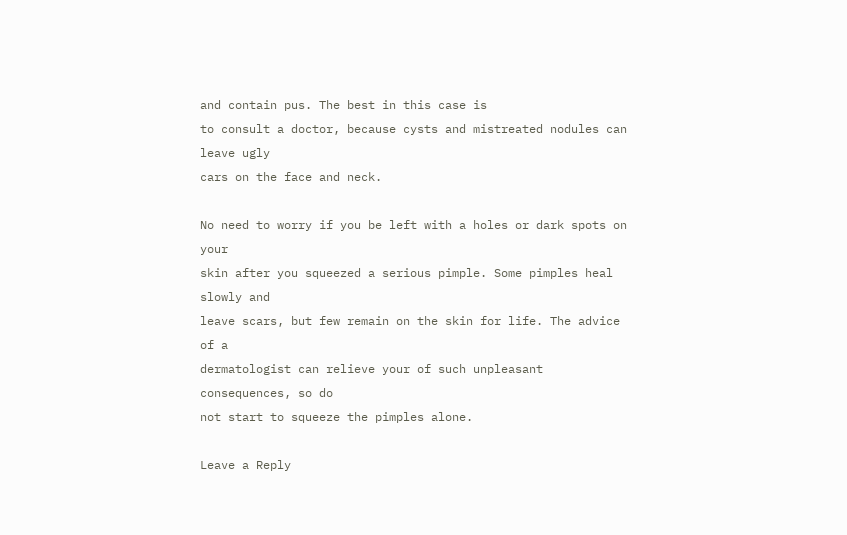and contain pus. The best in this case is
to consult a doctor, because cysts and mistreated nodules can leave ugly
cars on the face and neck.

No need to worry if you be left with a holes or dark spots on your
skin after you squeezed a serious pimple. Some pimples heal slowly and
leave scars, but few remain on the skin for life. The advice of a
dermatologist can relieve your of such unpleasant consequences, so do
not start to squeeze the pimples alone.

Leave a Reply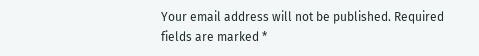Your email address will not be published. Required fields are marked *